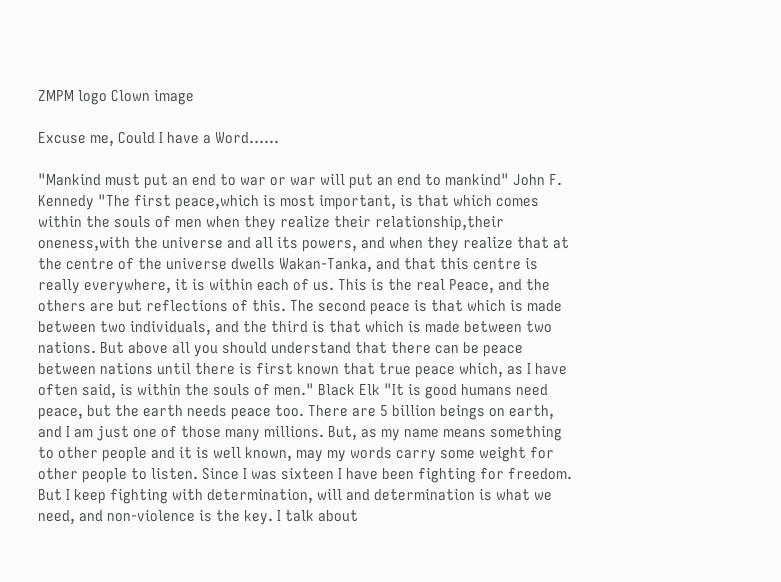ZMPM logo Clown image

Excuse me, Could I have a Word......

"Mankind must put an end to war or war will put an end to mankind" John F. Kennedy "The first peace,which is most important, is that which comes within the souls of men when they realize their relationship,their oneness,with the universe and all its powers, and when they realize that at the centre of the universe dwells Wakan-Tanka, and that this centre is really everywhere, it is within each of us. This is the real Peace, and the others are but reflections of this. The second peace is that which is made between two individuals, and the third is that which is made between two nations. But above all you should understand that there can be peace between nations until there is first known that true peace which, as I have often said, is within the souls of men." Black Elk "It is good humans need peace, but the earth needs peace too. There are 5 billion beings on earth, and I am just one of those many millions. But, as my name means something to other people and it is well known, may my words carry some weight for other people to listen. Since I was sixteen I have been fighting for freedom. But I keep fighting with determination, will and determination is what we need, and non-violence is the key. I talk about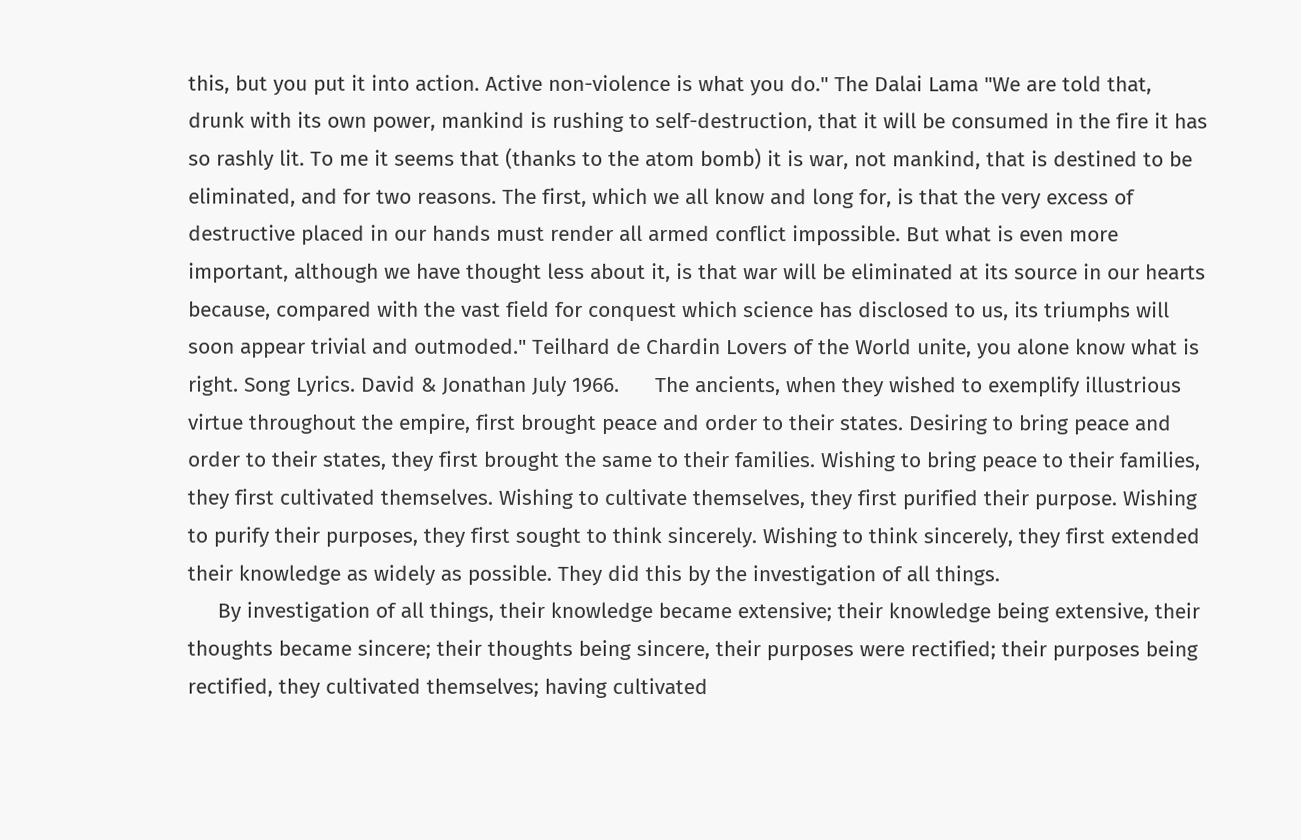this, but you put it into action. Active non-violence is what you do." The Dalai Lama "We are told that, drunk with its own power, mankind is rushing to self-destruction, that it will be consumed in the fire it has so rashly lit. To me it seems that (thanks to the atom bomb) it is war, not mankind, that is destined to be eliminated, and for two reasons. The first, which we all know and long for, is that the very excess of destructive placed in our hands must render all armed conflict impossible. But what is even more important, although we have thought less about it, is that war will be eliminated at its source in our hearts because, compared with the vast field for conquest which science has disclosed to us, its triumphs will soon appear trivial and outmoded." Teilhard de Chardin Lovers of the World unite, you alone know what is right. Song Lyrics. David & Jonathan July 1966.      The ancients, when they wished to exemplify illustrious virtue throughout the empire, first brought peace and order to their states. Desiring to bring peace and order to their states, they first brought the same to their families. Wishing to bring peace to their families, they first cultivated themselves. Wishing to cultivate themselves, they first purified their purpose. Wishing to purify their purposes, they first sought to think sincerely. Wishing to think sincerely, they first extended their knowledge as widely as possible. They did this by the investigation of all things.
     By investigation of all things, their knowledge became extensive; their knowledge being extensive, their thoughts became sincere; their thoughts being sincere, their purposes were rectified; their purposes being rectified, they cultivated themselves; having cultivated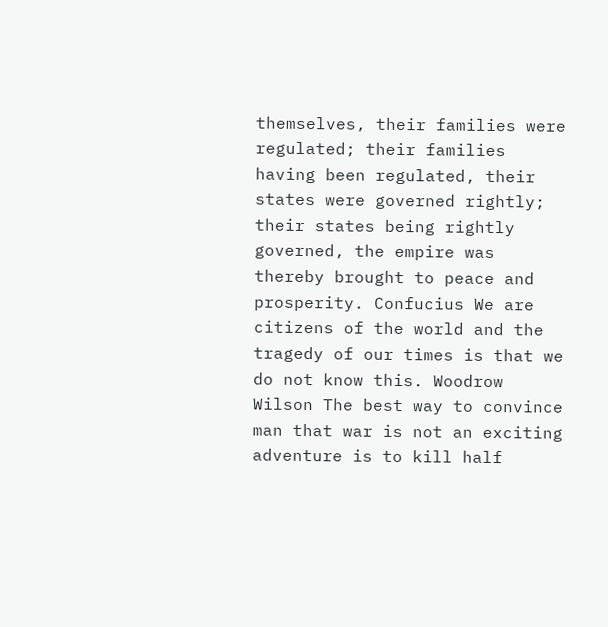themselves, their families were regulated; their families having been regulated, their states were governed rightly; their states being rightly governed, the empire was thereby brought to peace and prosperity. Confucius We are citizens of the world and the tragedy of our times is that we do not know this. Woodrow Wilson The best way to convince man that war is not an exciting adventure is to kill half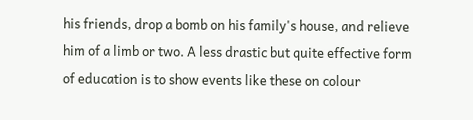his friends, drop a bomb on his family's house, and relieve him of a limb or two. A less drastic but quite effective form of education is to show events like these on colour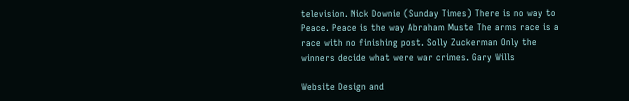television. Nick Downie (Sunday Times) There is no way to Peace. Peace is the way Abraham Muste The arms race is a race with no finishing post. Solly Zuckerman Only the winners decide what were war crimes. Gary Wills

Website Design and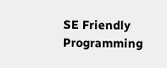SE Friendly Programming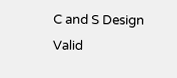C and S Design Valid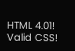HTML 4.01! Valid CSS!